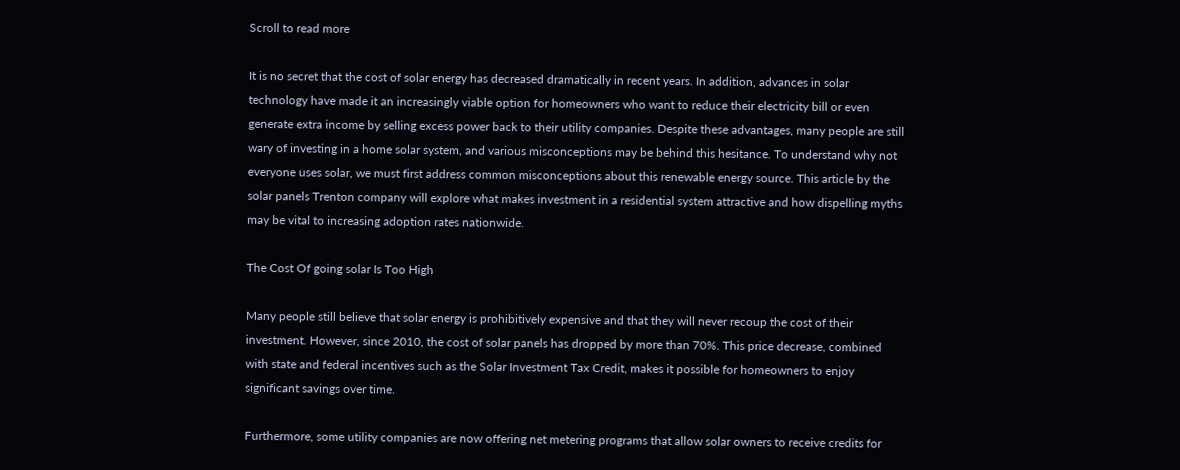Scroll to read more

It is no secret that the cost of solar energy has decreased dramatically in recent years. In addition, advances in solar technology have made it an increasingly viable option for homeowners who want to reduce their electricity bill or even generate extra income by selling excess power back to their utility companies. Despite these advantages, many people are still wary of investing in a home solar system, and various misconceptions may be behind this hesitance. To understand why not everyone uses solar, we must first address common misconceptions about this renewable energy source. This article by the solar panels Trenton company will explore what makes investment in a residential system attractive and how dispelling myths may be vital to increasing adoption rates nationwide.

The Cost Of going solar Is Too High

Many people still believe that solar energy is prohibitively expensive and that they will never recoup the cost of their investment. However, since 2010, the cost of solar panels has dropped by more than 70%. This price decrease, combined with state and federal incentives such as the Solar Investment Tax Credit, makes it possible for homeowners to enjoy significant savings over time.

Furthermore, some utility companies are now offering net metering programs that allow solar owners to receive credits for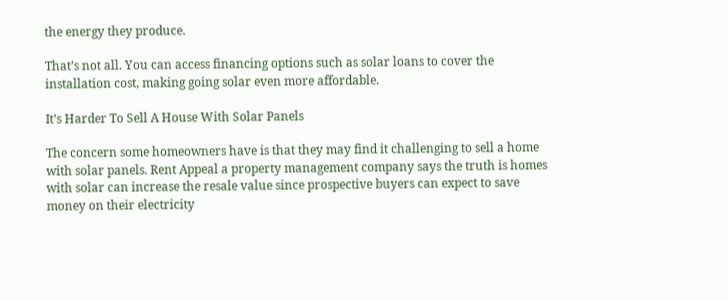the energy they produce.

That’s not all. You can access financing options such as solar loans to cover the installation cost, making going solar even more affordable.

It’s Harder To Sell A House With Solar Panels

The concern some homeowners have is that they may find it challenging to sell a home with solar panels. Rent Appeal a property management company says the truth is homes with solar can increase the resale value since prospective buyers can expect to save money on their electricity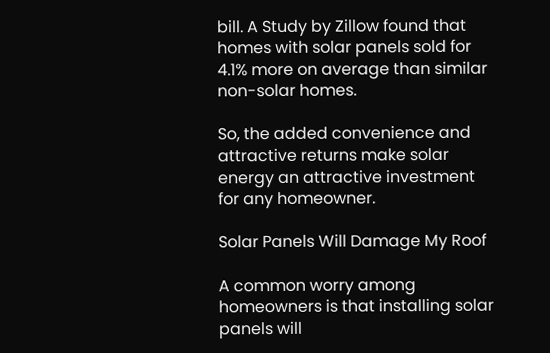bill. A Study by Zillow found that homes with solar panels sold for 4.1% more on average than similar non-solar homes.

So, the added convenience and attractive returns make solar energy an attractive investment for any homeowner.

Solar Panels Will Damage My Roof

A common worry among homeowners is that installing solar panels will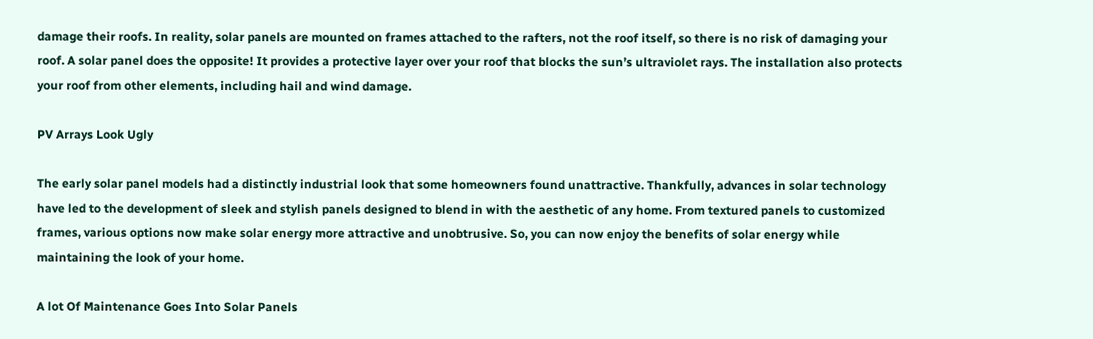damage their roofs. In reality, solar panels are mounted on frames attached to the rafters, not the roof itself, so there is no risk of damaging your roof. A solar panel does the opposite! It provides a protective layer over your roof that blocks the sun’s ultraviolet rays. The installation also protects your roof from other elements, including hail and wind damage.

PV Arrays Look Ugly

The early solar panel models had a distinctly industrial look that some homeowners found unattractive. Thankfully, advances in solar technology have led to the development of sleek and stylish panels designed to blend in with the aesthetic of any home. From textured panels to customized frames, various options now make solar energy more attractive and unobtrusive. So, you can now enjoy the benefits of solar energy while maintaining the look of your home.

A lot Of Maintenance Goes Into Solar Panels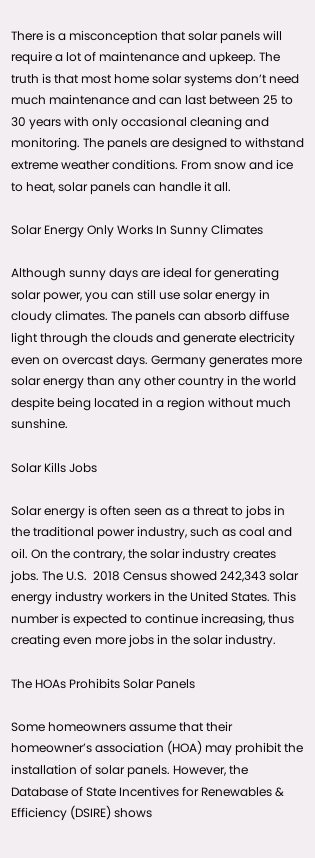There is a misconception that solar panels will require a lot of maintenance and upkeep. The truth is that most home solar systems don’t need much maintenance and can last between 25 to 30 years with only occasional cleaning and monitoring. The panels are designed to withstand extreme weather conditions. From snow and ice to heat, solar panels can handle it all.

Solar Energy Only Works In Sunny Climates

Although sunny days are ideal for generating solar power, you can still use solar energy in cloudy climates. The panels can absorb diffuse light through the clouds and generate electricity even on overcast days. Germany generates more solar energy than any other country in the world despite being located in a region without much sunshine.

Solar Kills Jobs

Solar energy is often seen as a threat to jobs in the traditional power industry, such as coal and oil. On the contrary, the solar industry creates jobs. The U.S.  2018 Census showed 242,343 solar energy industry workers in the United States. This number is expected to continue increasing, thus creating even more jobs in the solar industry.

The HOAs Prohibits Solar Panels

Some homeowners assume that their homeowner’s association (HOA) may prohibit the installation of solar panels. However, the Database of State Incentives for Renewables & Efficiency (DSIRE) shows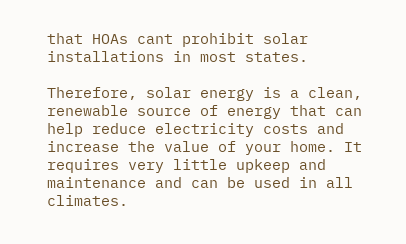that HOAs cant prohibit solar installations in most states.

Therefore, solar energy is a clean, renewable source of energy that can help reduce electricity costs and increase the value of your home. It requires very little upkeep and maintenance and can be used in all climates.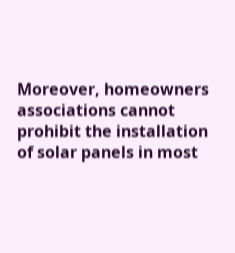Moreover, homeowners associations cannot prohibit the installation of solar panels in most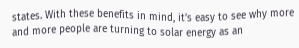states. With these benefits in mind, it’s easy to see why more and more people are turning to solar energy as an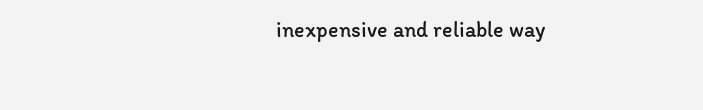inexpensive and reliable way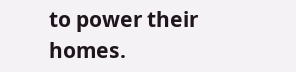to power their homes.